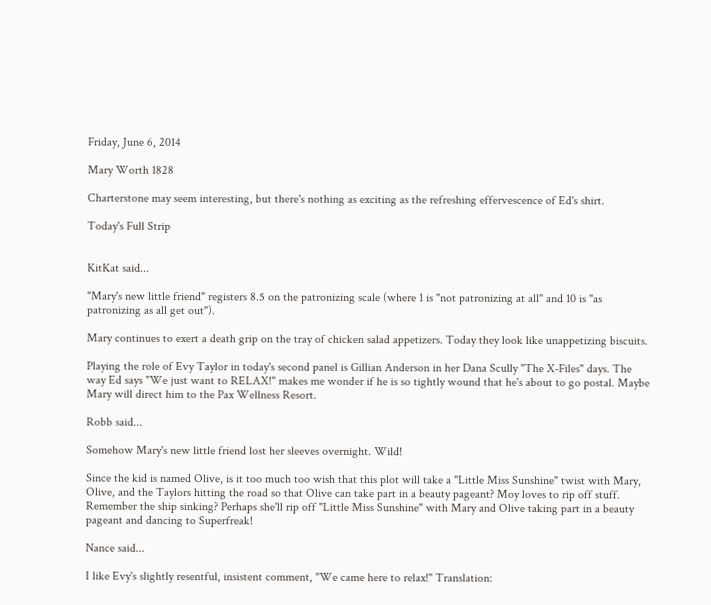Friday, June 6, 2014

Mary Worth 1828

Charterstone may seem interesting, but there's nothing as exciting as the refreshing effervescence of Ed's shirt.

Today's Full Strip


KitKat said...

"Mary's new little friend" registers 8.5 on the patronizing scale (where 1 is "not patronizing at all" and 10 is "as patronizing as all get out").

Mary continues to exert a death grip on the tray of chicken salad appetizers. Today they look like unappetizing biscuits.

Playing the role of Evy Taylor in today's second panel is Gillian Anderson in her Dana Scully "The X-Files" days. The way Ed says "We just want to RELAX!" makes me wonder if he is so tightly wound that he's about to go postal. Maybe Mary will direct him to the Pax Wellness Resort.

Robb said...

Somehow Mary's new little friend lost her sleeves overnight. Wild!

Since the kid is named Olive, is it too much too wish that this plot will take a "Little Miss Sunshine" twist with Mary, Olive, and the Taylors hitting the road so that Olive can take part in a beauty pageant? Moy loves to rip off stuff. Remember the ship sinking? Perhaps she'll rip off "Little Miss Sunshine" with Mary and Olive taking part in a beauty pageant and dancing to Superfreak!

Nance said...

I like Evy's slightly resentful, insistent comment, "We came here to relax!" Translation: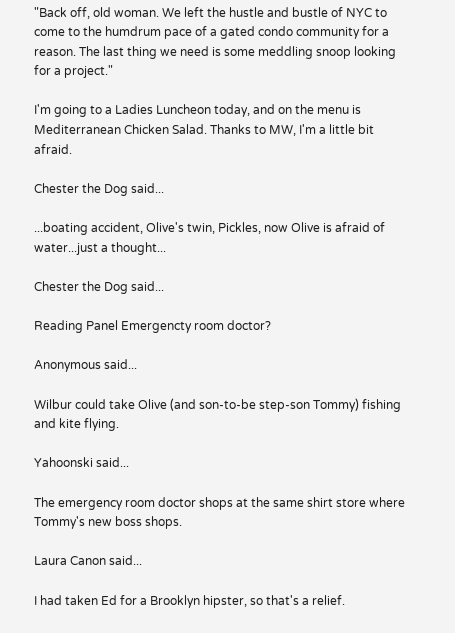"Back off, old woman. We left the hustle and bustle of NYC to come to the humdrum pace of a gated condo community for a reason. The last thing we need is some meddling snoop looking for a project."

I'm going to a Ladies Luncheon today, and on the menu is Mediterranean Chicken Salad. Thanks to MW, I'm a little bit afraid.

Chester the Dog said...

...boating accident, Olive's twin, Pickles, now Olive is afraid of water...just a thought...

Chester the Dog said...

Reading Panel Emergencty room doctor?

Anonymous said...

Wilbur could take Olive (and son-to-be step-son Tommy) fishing and kite flying.

Yahoonski said...

The emergency room doctor shops at the same shirt store where Tommy's new boss shops.

Laura Canon said...

I had taken Ed for a Brooklyn hipster, so that's a relief.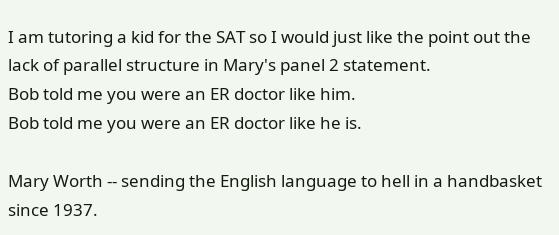I am tutoring a kid for the SAT so I would just like the point out the lack of parallel structure in Mary's panel 2 statement.
Bob told me you were an ER doctor like him.
Bob told me you were an ER doctor like he is.

Mary Worth -- sending the English language to hell in a handbasket since 1937.